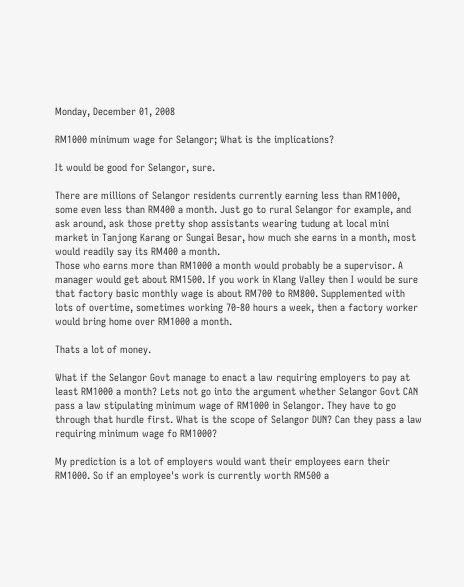Monday, December 01, 2008

RM1000 minimum wage for Selangor; What is the implications?

It would be good for Selangor, sure.

There are millions of Selangor residents currently earning less than RM1000, some even less than RM400 a month. Just go to rural Selangor for example, and ask around, ask those pretty shop assistants wearing tudung at local mini market in Tanjong Karang or Sungai Besar, how much she earns in a month, most would readily say its RM400 a month.
Those who earns more than RM1000 a month would probably be a supervisor. A manager would get about RM1500. If you work in Klang Valley then I would be sure that factory basic monthly wage is about RM700 to RM800. Supplemented with lots of overtime, sometimes working 70-80 hours a week, then a factory worker would bring home over RM1000 a month.

Thats a lot of money.

What if the Selangor Govt manage to enact a law requiring employers to pay at least RM1000 a month? Lets not go into the argument whether Selangor Govt CAN pass a law stipulating minimum wage of RM1000 in Selangor. They have to go through that hurdle first. What is the scope of Selangor DUN? Can they pass a law requiring minimum wage fo RM1000?

My prediction is a lot of employers would want their employees earn their RM1000. So if an employee's work is currently worth RM500 a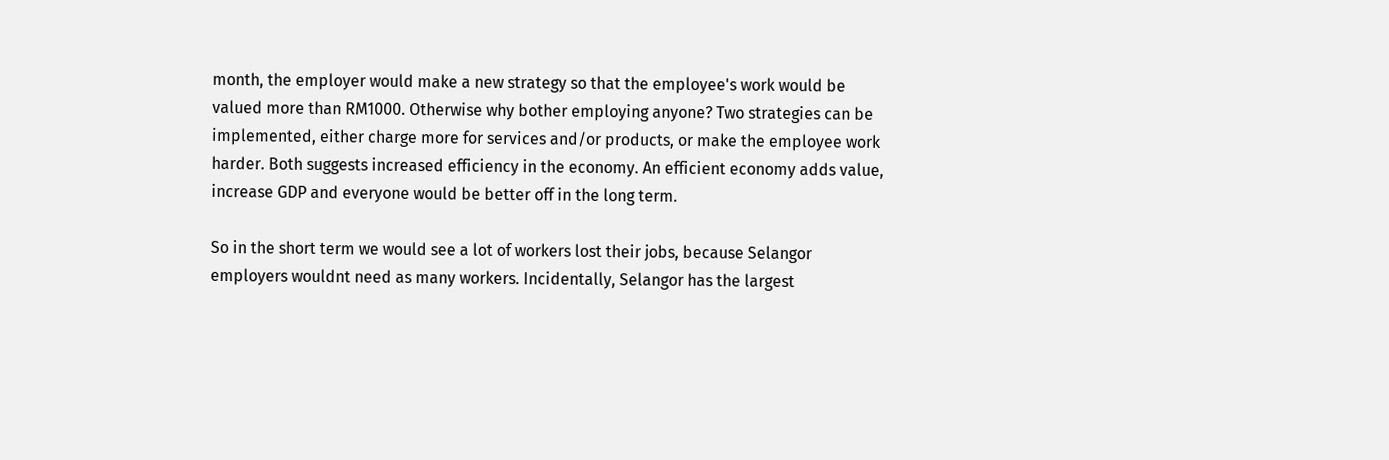month, the employer would make a new strategy so that the employee's work would be valued more than RM1000. Otherwise why bother employing anyone? Two strategies can be implemented, either charge more for services and/or products, or make the employee work harder. Both suggests increased efficiency in the economy. An efficient economy adds value, increase GDP and everyone would be better off in the long term.

So in the short term we would see a lot of workers lost their jobs, because Selangor employers wouldnt need as many workers. Incidentally, Selangor has the largest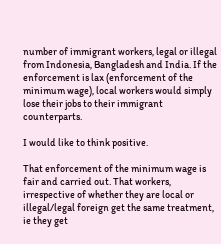number of immigrant workers, legal or illegal from Indonesia, Bangladesh and India. If the enforcement is lax (enforcement of the minimum wage), local workers would simply lose their jobs to their immigrant counterparts.

I would like to think positive.

That enforcement of the minimum wage is fair and carried out. That workers, irrespective of whether they are local or illegal/legal foreign get the same treatment, ie they get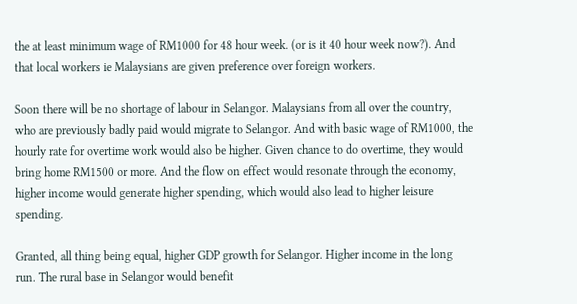the at least minimum wage of RM1000 for 48 hour week. (or is it 40 hour week now?). And that local workers ie Malaysians are given preference over foreign workers.

Soon there will be no shortage of labour in Selangor. Malaysians from all over the country, who are previously badly paid would migrate to Selangor. And with basic wage of RM1000, the hourly rate for overtime work would also be higher. Given chance to do overtime, they would bring home RM1500 or more. And the flow on effect would resonate through the economy, higher income would generate higher spending, which would also lead to higher leisure spending.

Granted, all thing being equal, higher GDP growth for Selangor. Higher income in the long run. The rural base in Selangor would benefit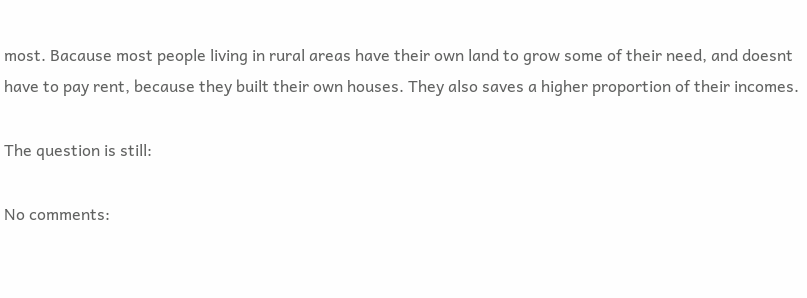most. Bacause most people living in rural areas have their own land to grow some of their need, and doesnt have to pay rent, because they built their own houses. They also saves a higher proportion of their incomes.

The question is still:

No comments: